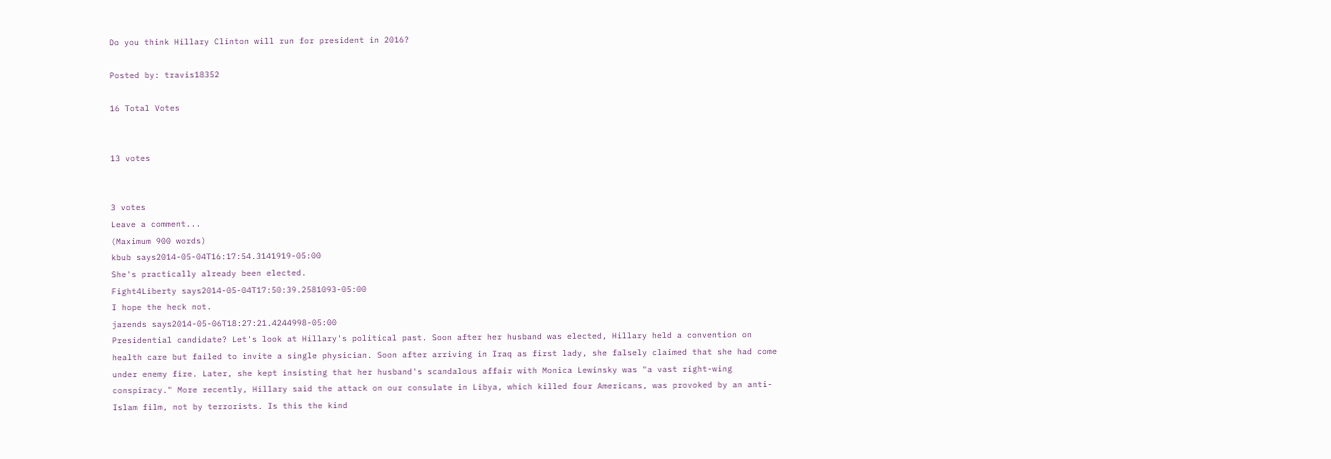Do you think Hillary Clinton will run for president in 2016?

Posted by: travis18352

16 Total Votes


13 votes


3 votes
Leave a comment...
(Maximum 900 words)
kbub says2014-05-04T16:17:54.3141919-05:00
She's practically already been elected.
Fight4Liberty says2014-05-04T17:50:39.2581093-05:00
I hope the heck not.
jarends says2014-05-06T18:27:21.4244998-05:00
Presidential candidate? Let's look at Hillary's political past. Soon after her husband was elected, Hillary held a convention on health care but failed to invite a single physician. Soon after arriving in Iraq as first lady, she falsely claimed that she had come under enemy fire. Later, she kept insisting that her husband's scandalous affair with Monica Lewinsky was "a vast right-wing conspiracy." More recently, Hillary said the attack on our consulate in Libya, which killed four Americans, was provoked by an anti-Islam film, not by terrorists. Is this the kind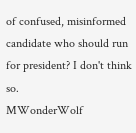of confused, misinformed candidate who should run for president? I don't think so.
MWonderWolf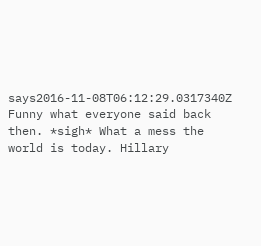says2016-11-08T06:12:29.0317340Z
Funny what everyone said back then. *sigh* What a mess the world is today. Hillary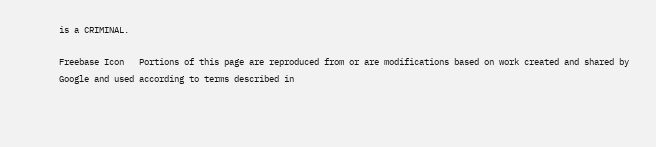is a CRIMINAL.

Freebase Icon   Portions of this page are reproduced from or are modifications based on work created and shared by Google and used according to terms described in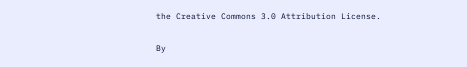the Creative Commons 3.0 Attribution License.

By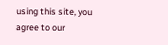using this site, you agree to our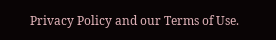Privacy Policy and our Terms of Use.